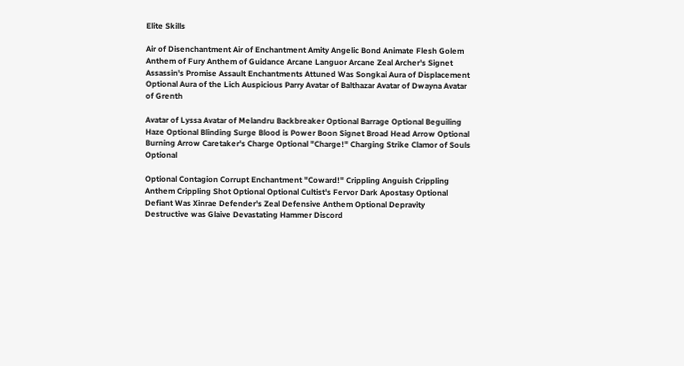Elite Skills

Air of Disenchantment Air of Enchantment Amity Angelic Bond Animate Flesh Golem Anthem of Fury Anthem of Guidance Arcane Languor Arcane Zeal Archer's Signet Assassin's Promise Assault Enchantments Attuned Was Songkai Aura of Displacement Optional Aura of the Lich Auspicious Parry Avatar of Balthazar Avatar of Dwayna Avatar of Grenth

Avatar of Lyssa Avatar of Melandru Backbreaker Optional Barrage Optional Beguiling Haze Optional Blinding Surge Blood is Power Boon Signet Broad Head Arrow Optional Burning Arrow Caretaker's Charge Optional "Charge!" Charging Strike Clamor of Souls Optional

Optional Contagion Corrupt Enchantment "Coward!" Crippling Anguish Crippling Anthem Crippling Shot Optional Optional Cultist's Fervor Dark Apostasy Optional Defiant Was Xinrae Defender's Zeal Defensive Anthem Optional Depravity Destructive was Glaive Devastating Hammer Discord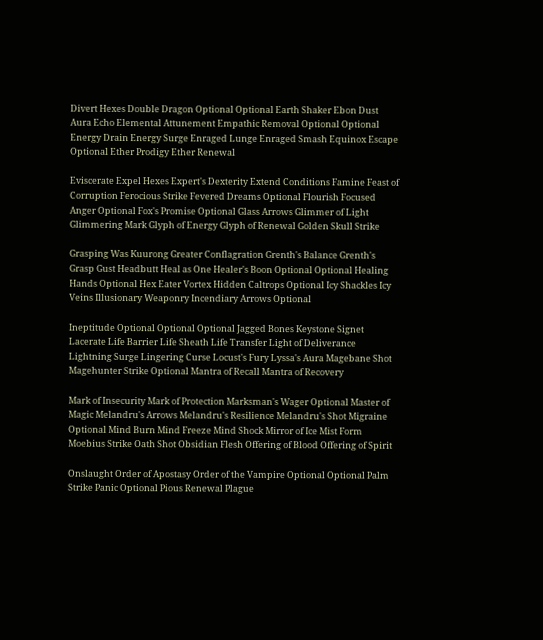Divert Hexes Double Dragon Optional Optional Earth Shaker Ebon Dust Aura Echo Elemental Attunement Empathic Removal Optional Optional Energy Drain Energy Surge Enraged Lunge Enraged Smash Equinox Escape Optional Ether Prodigy Ether Renewal

Eviscerate Expel Hexes Expert's Dexterity Extend Conditions Famine Feast of Corruption Ferocious Strike Fevered Dreams Optional Flourish Focused Anger Optional Fox's Promise Optional Glass Arrows Glimmer of Light Glimmering Mark Glyph of Energy Glyph of Renewal Golden Skull Strike

Grasping Was Kuurong Greater Conflagration Grenth's Balance Grenth's Grasp Gust Headbutt Heal as One Healer's Boon Optional Optional Healing Hands Optional Hex Eater Vortex Hidden Caltrops Optional Icy Shackles Icy Veins Illusionary Weaponry Incendiary Arrows Optional

Ineptitude Optional Optional Optional Jagged Bones Keystone Signet Lacerate Life Barrier Life Sheath Life Transfer Light of Deliverance Lightning Surge Lingering Curse Locust's Fury Lyssa's Aura Magebane Shot Magehunter Strike Optional Mantra of Recall Mantra of Recovery

Mark of Insecurity Mark of Protection Marksman's Wager Optional Master of Magic Melandru's Arrows Melandru's Resilience Melandru's Shot Migraine Optional Mind Burn Mind Freeze Mind Shock Mirror of Ice Mist Form Moebius Strike Oath Shot Obsidian Flesh Offering of Blood Offering of Spirit

Onslaught Order of Apostasy Order of the Vampire Optional Optional Palm Strike Panic Optional Pious Renewal Plague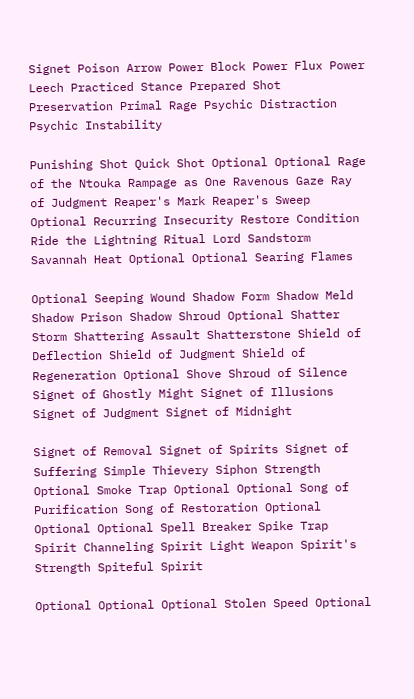Signet Poison Arrow Power Block Power Flux Power Leech Practiced Stance Prepared Shot Preservation Primal Rage Psychic Distraction Psychic Instability

Punishing Shot Quick Shot Optional Optional Rage of the Ntouka Rampage as One Ravenous Gaze Ray of Judgment Reaper's Mark Reaper's Sweep Optional Recurring Insecurity Restore Condition Ride the Lightning Ritual Lord Sandstorm Savannah Heat Optional Optional Searing Flames

Optional Seeping Wound Shadow Form Shadow Meld Shadow Prison Shadow Shroud Optional Shatter Storm Shattering Assault Shatterstone Shield of Deflection Shield of Judgment Shield of Regeneration Optional Shove Shroud of Silence Signet of Ghostly Might Signet of Illusions Signet of Judgment Signet of Midnight

Signet of Removal Signet of Spirits Signet of Suffering Simple Thievery Siphon Strength Optional Smoke Trap Optional Optional Song of Purification Song of Restoration Optional Optional Optional Spell Breaker Spike Trap Spirit Channeling Spirit Light Weapon Spirit's Strength Spiteful Spirit

Optional Optional Optional Stolen Speed Optional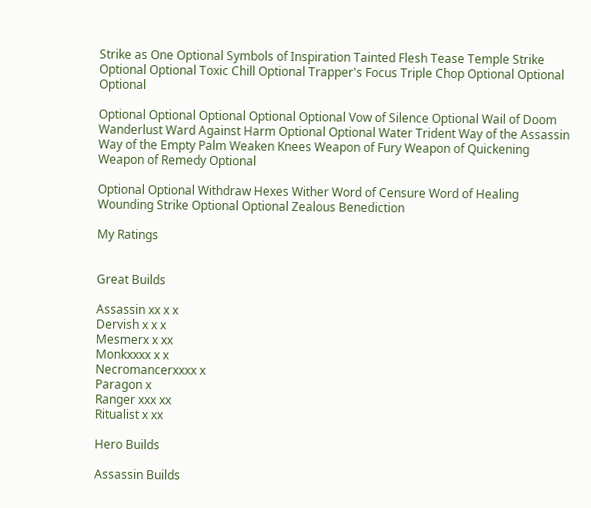Strike as One Optional Symbols of Inspiration Tainted Flesh Tease Temple Strike Optional Optional Toxic Chill Optional Trapper's Focus Triple Chop Optional Optional Optional

Optional Optional Optional Optional Optional Vow of Silence Optional Wail of Doom Wanderlust Ward Against Harm Optional Optional Water Trident Way of the Assassin Way of the Empty Palm Weaken Knees Weapon of Fury Weapon of Quickening Weapon of Remedy Optional

Optional Optional Withdraw Hexes Wither Word of Censure Word of Healing Wounding Strike Optional Optional Zealous Benediction

My Ratings


Great Builds

Assassin xx x x
Dervish x x x
Mesmerx x xx
Monkxxxx x x
Necromancerxxxx x
Paragon x
Ranger xxx xx
Ritualist x xx

Hero Builds

Assassin Builds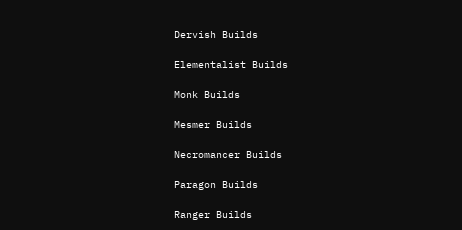Dervish Builds

Elementalist Builds

Monk Builds

Mesmer Builds

Necromancer Builds

Paragon Builds

Ranger Builds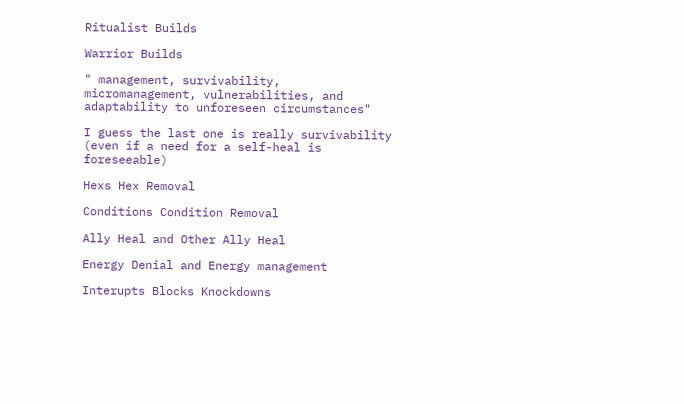Ritualist Builds

Warrior Builds

" management, survivability, micromanagement, vulnerabilities, and adaptability to unforeseen circumstances"

I guess the last one is really survivability (even if a need for a self-heal is foreseeable)

Hexs Hex Removal

Conditions Condition Removal

Ally Heal and Other Ally Heal

Energy Denial and Energy management

Interupts Blocks Knockdowns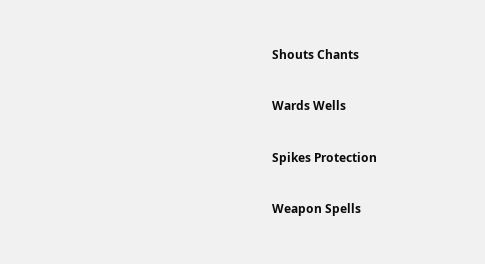Shouts Chants

Wards Wells

Spikes Protection

Weapon Spells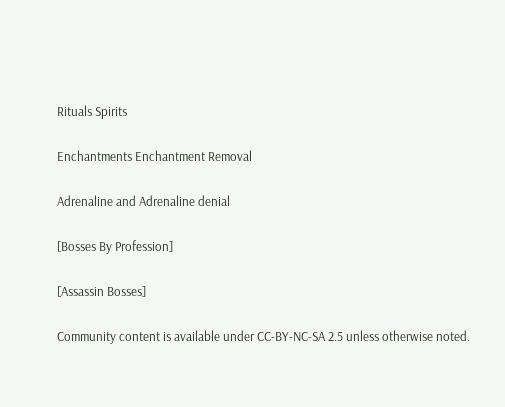Rituals Spirits

Enchantments Enchantment Removal

Adrenaline and Adrenaline denial

[Bosses By Profession]

[Assassin Bosses]

Community content is available under CC-BY-NC-SA 2.5 unless otherwise noted.